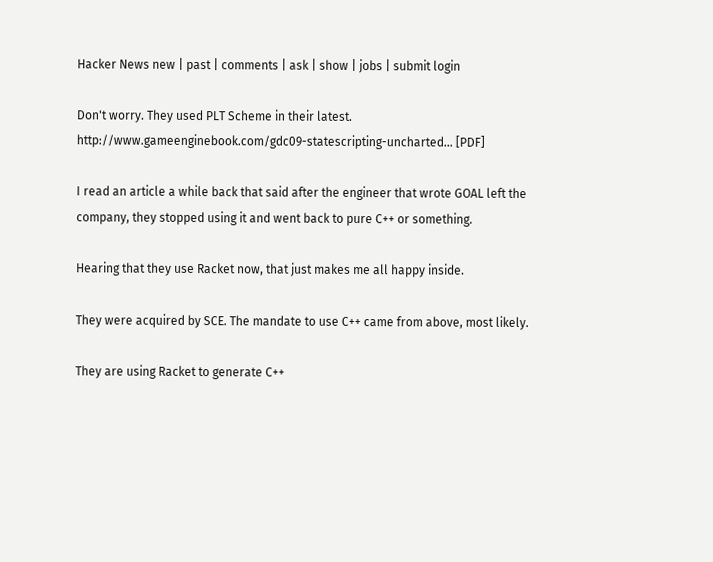Hacker News new | past | comments | ask | show | jobs | submit login

Don't worry. They used PLT Scheme in their latest. http://www.gameenginebook.com/gdc09-statescripting-uncharted... [PDF]

I read an article a while back that said after the engineer that wrote GOAL left the company, they stopped using it and went back to pure C++ or something.

Hearing that they use Racket now, that just makes me all happy inside.

They were acquired by SCE. The mandate to use C++ came from above, most likely.

They are using Racket to generate C++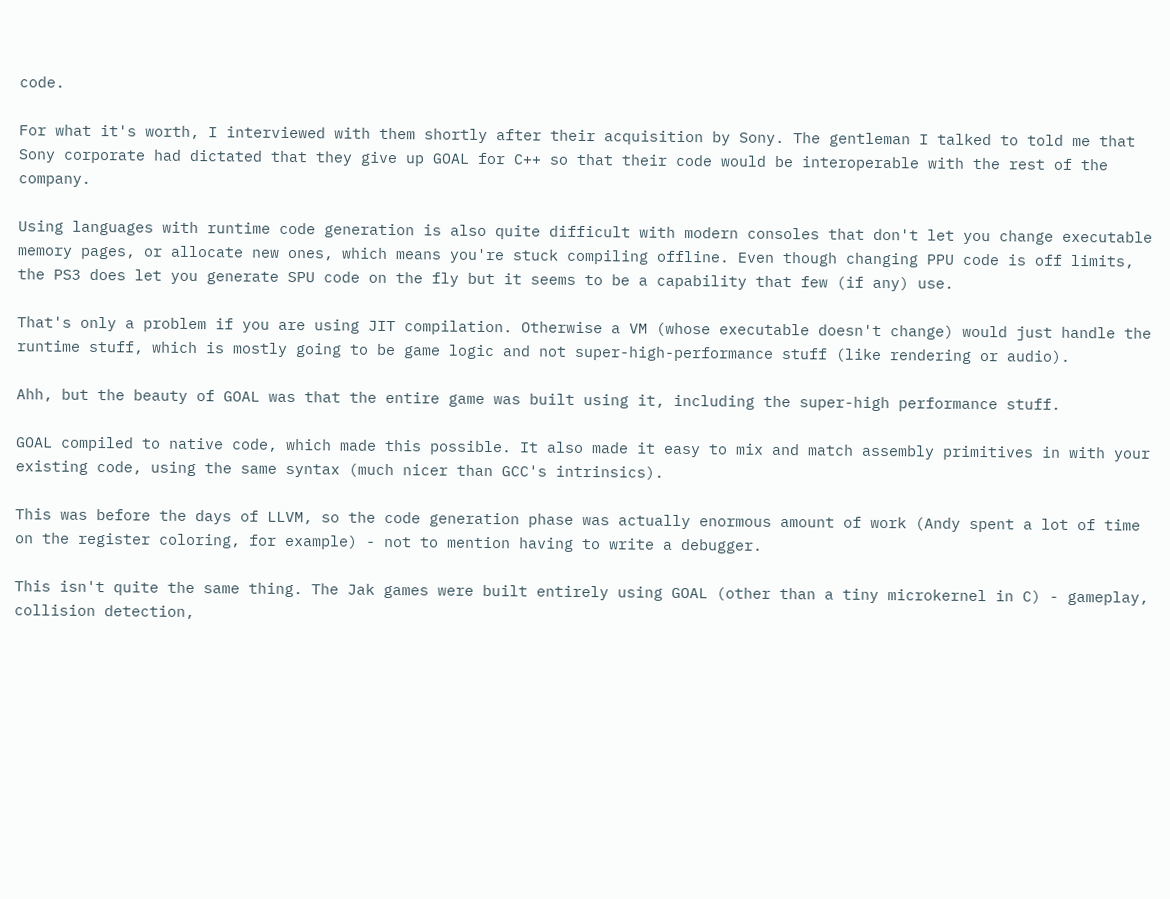code.

For what it's worth, I interviewed with them shortly after their acquisition by Sony. The gentleman I talked to told me that Sony corporate had dictated that they give up GOAL for C++ so that their code would be interoperable with the rest of the company.

Using languages with runtime code generation is also quite difficult with modern consoles that don't let you change executable memory pages, or allocate new ones, which means you're stuck compiling offline. Even though changing PPU code is off limits, the PS3 does let you generate SPU code on the fly but it seems to be a capability that few (if any) use.

That's only a problem if you are using JIT compilation. Otherwise a VM (whose executable doesn't change) would just handle the runtime stuff, which is mostly going to be game logic and not super-high-performance stuff (like rendering or audio).

Ahh, but the beauty of GOAL was that the entire game was built using it, including the super-high performance stuff.

GOAL compiled to native code, which made this possible. It also made it easy to mix and match assembly primitives in with your existing code, using the same syntax (much nicer than GCC's intrinsics).

This was before the days of LLVM, so the code generation phase was actually enormous amount of work (Andy spent a lot of time on the register coloring, for example) - not to mention having to write a debugger.

This isn't quite the same thing. The Jak games were built entirely using GOAL (other than a tiny microkernel in C) - gameplay, collision detection,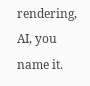rendering, AI, you name it.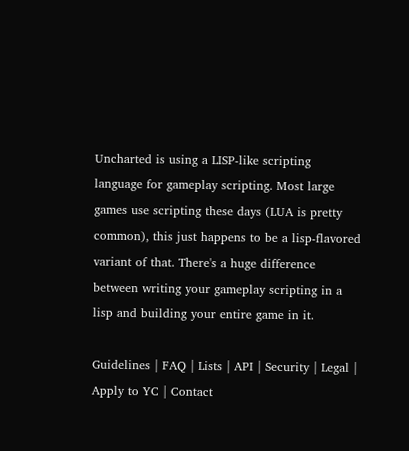Uncharted is using a LISP-like scripting language for gameplay scripting. Most large games use scripting these days (LUA is pretty common), this just happens to be a lisp-flavored variant of that. There's a huge difference between writing your gameplay scripting in a lisp and building your entire game in it.

Guidelines | FAQ | Lists | API | Security | Legal | Apply to YC | Contact